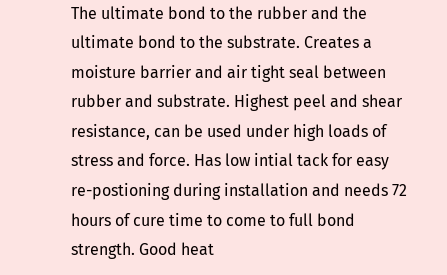The ultimate bond to the rubber and the ultimate bond to the substrate. Creates a moisture barrier and air tight seal between rubber and substrate. Highest peel and shear resistance, can be used under high loads of stress and force. Has low intial tack for easy re-postioning during installation and needs 72 hours of cure time to come to full bond strength. Good heat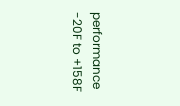performance -20F to +158F